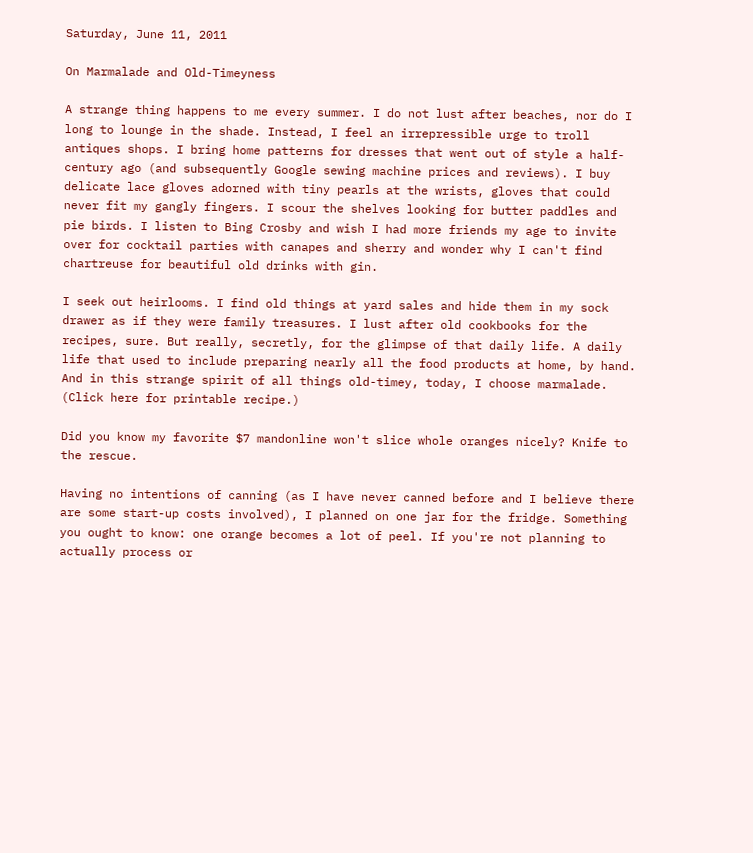Saturday, June 11, 2011

On Marmalade and Old-Timeyness

A strange thing happens to me every summer. I do not lust after beaches, nor do I long to lounge in the shade. Instead, I feel an irrepressible urge to troll antiques shops. I bring home patterns for dresses that went out of style a half-century ago (and subsequently Google sewing machine prices and reviews). I buy delicate lace gloves adorned with tiny pearls at the wrists, gloves that could never fit my gangly fingers. I scour the shelves looking for butter paddles and pie birds. I listen to Bing Crosby and wish I had more friends my age to invite over for cocktail parties with canapes and sherry and wonder why I can't find chartreuse for beautiful old drinks with gin.

I seek out heirlooms. I find old things at yard sales and hide them in my sock drawer as if they were family treasures. I lust after old cookbooks for the recipes, sure. But really, secretly, for the glimpse of that daily life. A daily life that used to include preparing nearly all the food products at home, by hand. And in this strange spirit of all things old-timey, today, I choose marmalade. (Click here for printable recipe.)

Did you know my favorite $7 mandonline won't slice whole oranges nicely? Knife to the rescue.

Having no intentions of canning (as I have never canned before and I believe there are some start-up costs involved), I planned on one jar for the fridge. Something you ought to know: one orange becomes a lot of peel. If you're not planning to actually process or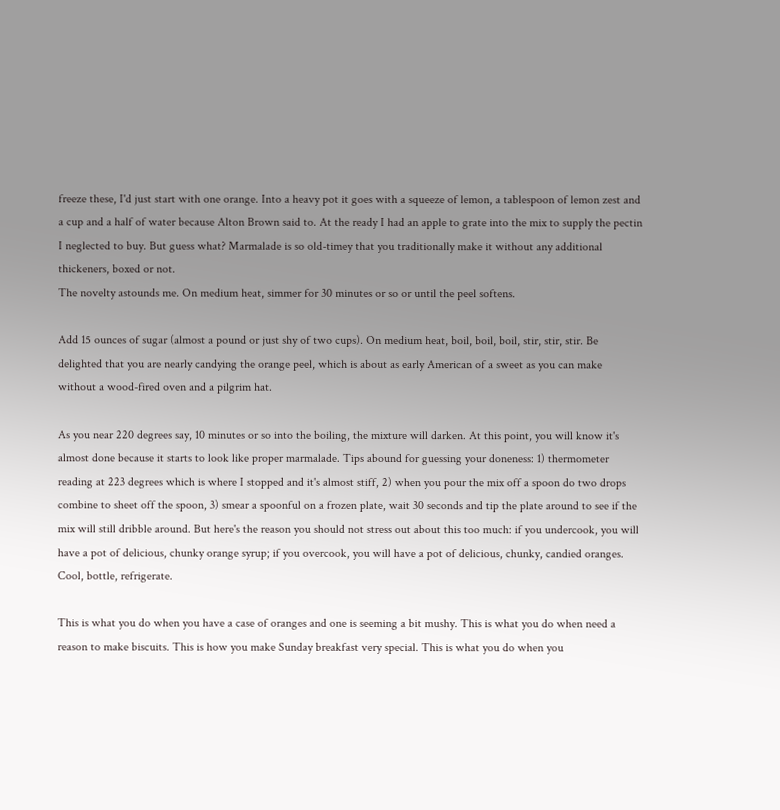freeze these, I'd just start with one orange. Into a heavy pot it goes with a squeeze of lemon, a tablespoon of lemon zest and a cup and a half of water because Alton Brown said to. At the ready I had an apple to grate into the mix to supply the pectin I neglected to buy. But guess what? Marmalade is so old-timey that you traditionally make it without any additional thickeners, boxed or not.
The novelty astounds me. On medium heat, simmer for 30 minutes or so or until the peel softens.

Add 15 ounces of sugar (almost a pound or just shy of two cups). On medium heat, boil, boil, boil, stir, stir, stir. Be delighted that you are nearly candying the orange peel, which is about as early American of a sweet as you can make without a wood-fired oven and a pilgrim hat.

As you near 220 degrees say, 10 minutes or so into the boiling, the mixture will darken. At this point, you will know it's almost done because it starts to look like proper marmalade. Tips abound for guessing your doneness: 1) thermometer reading at 223 degrees which is where I stopped and it's almost stiff, 2) when you pour the mix off a spoon do two drops combine to sheet off the spoon, 3) smear a spoonful on a frozen plate, wait 30 seconds and tip the plate around to see if the mix will still dribble around. But here's the reason you should not stress out about this too much: if you undercook, you will have a pot of delicious, chunky orange syrup; if you overcook, you will have a pot of delicious, chunky, candied oranges. Cool, bottle, refrigerate.

This is what you do when you have a case of oranges and one is seeming a bit mushy. This is what you do when need a reason to make biscuits. This is how you make Sunday breakfast very special. This is what you do when you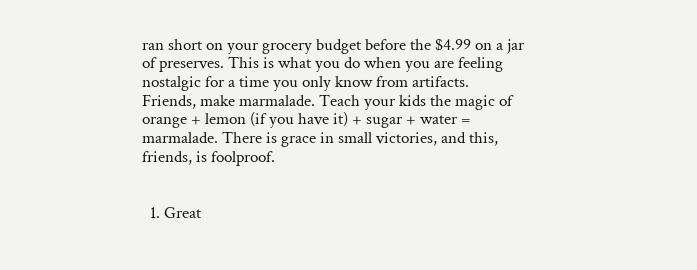ran short on your grocery budget before the $4.99 on a jar of preserves. This is what you do when you are feeling nostalgic for a time you only know from artifacts.
Friends, make marmalade. Teach your kids the magic of orange + lemon (if you have it) + sugar + water = marmalade. There is grace in small victories, and this, friends, is foolproof.


  1. Great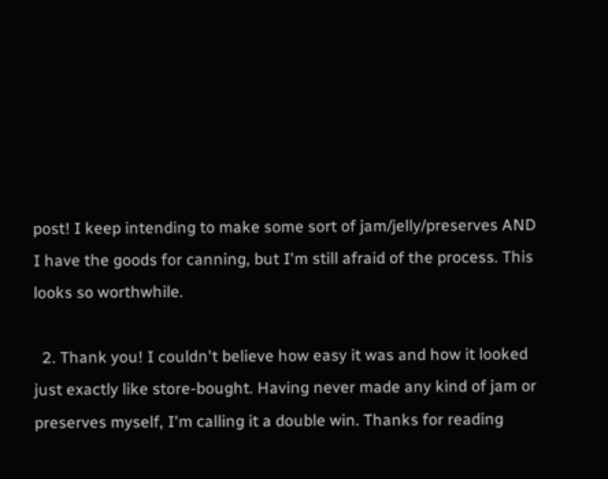post! I keep intending to make some sort of jam/jelly/preserves AND I have the goods for canning, but I'm still afraid of the process. This looks so worthwhile.

  2. Thank you! I couldn't believe how easy it was and how it looked just exactly like store-bought. Having never made any kind of jam or preserves myself, I'm calling it a double win. Thanks for reading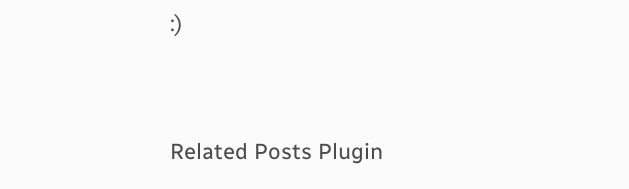:)


Related Posts Plugin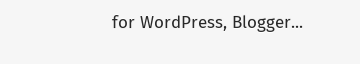for WordPress, Blogger...